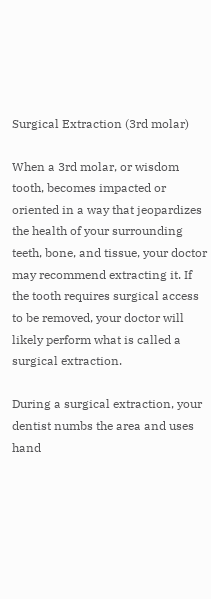Surgical Extraction (3rd molar)

When a 3rd molar, or wisdom tooth, becomes impacted or oriented in a way that jeopardizes the health of your surrounding teeth, bone, and tissue, your doctor may recommend extracting it. If the tooth requires surgical access to be removed, your doctor will likely perform what is called a surgical extraction.

During a surgical extraction, your dentist numbs the area and uses hand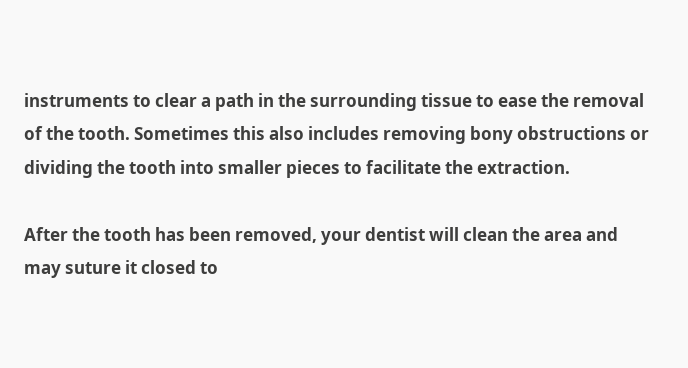instruments to clear a path in the surrounding tissue to ease the removal of the tooth. Sometimes this also includes removing bony obstructions or dividing the tooth into smaller pieces to facilitate the extraction.

After the tooth has been removed, your dentist will clean the area and may suture it closed to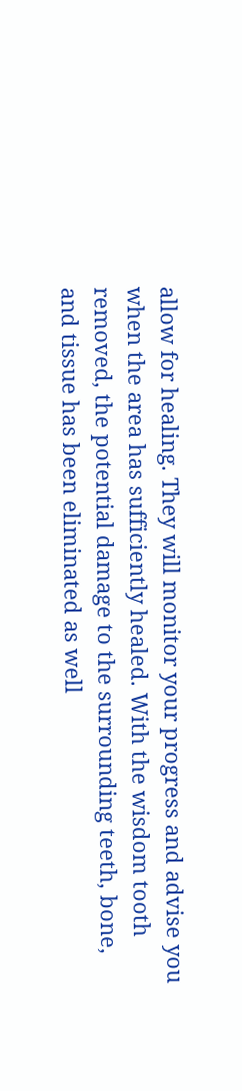allow for healing. They will monitor your progress and advise you when the area has sufficiently healed. With the wisdom tooth removed, the potential damage to the surrounding teeth, bone, and tissue has been eliminated as well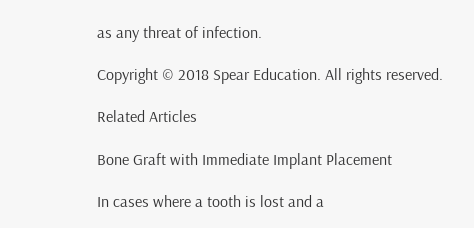as any threat of infection.

Copyright © 2018 Spear Education. All rights reserved.

Related Articles

Bone Graft with Immediate Implant Placement

In cases where a tooth is lost and a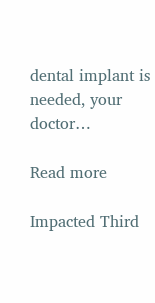dental implant is needed, your doctor…

Read more

Impacted Third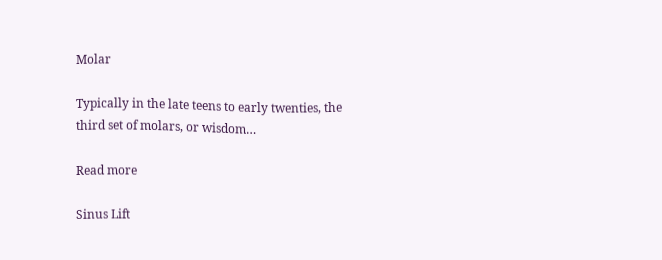Molar

Typically in the late teens to early twenties, the third set of molars, or wisdom…

Read more

Sinus Lift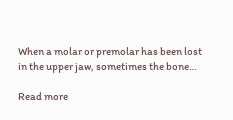When a molar or premolar has been lost in the upper jaw, sometimes the bone…

Read more